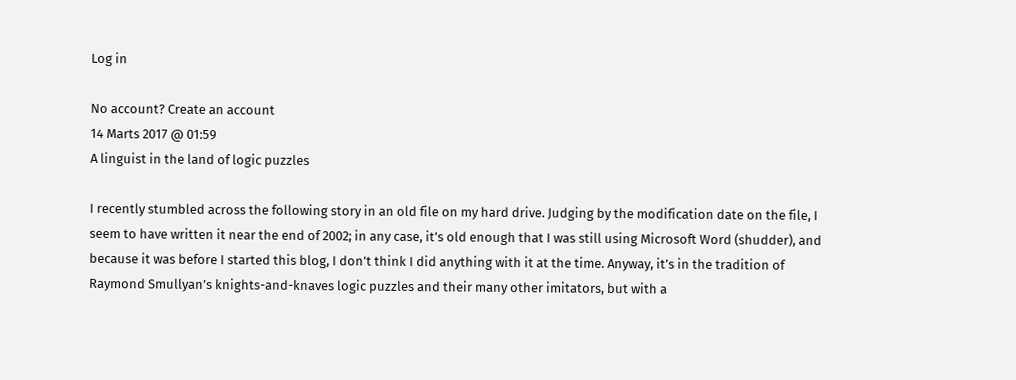Log in

No account? Create an account
14 Marts 2017 @ 01:59
A linguist in the land of logic puzzles

I recently stumbled across the following story in an old file on my hard drive. Judging by the modification date on the file, I seem to have written it near the end of 2002; in any case, it’s old enough that I was still using Microsoft Word (shudder), and because it was before I started this blog, I don’t think I did anything with it at the time. Anyway, it’s in the tradition of Raymond Smullyan’s knights-and-knaves logic puzzles and their many other imitators, but with a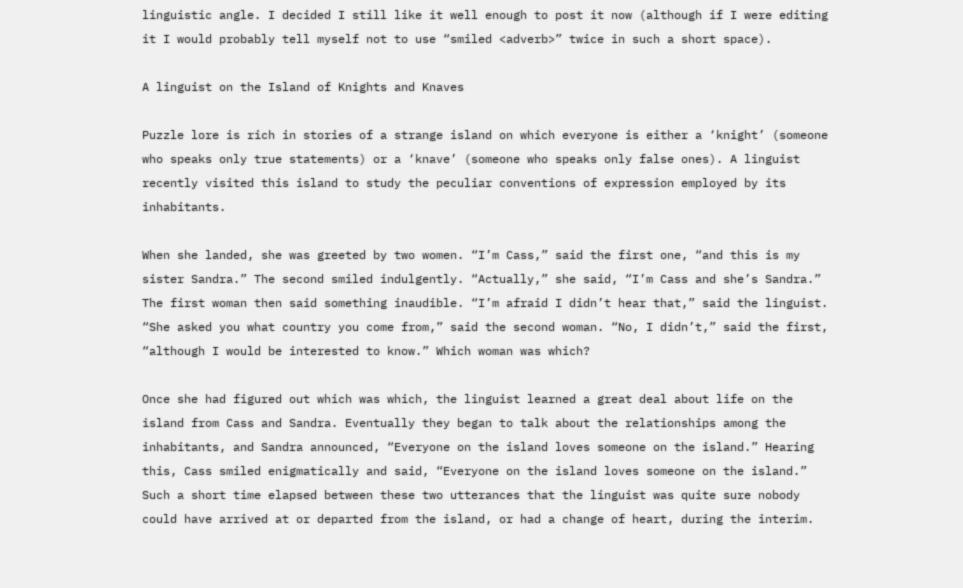linguistic angle. I decided I still like it well enough to post it now (although if I were editing it I would probably tell myself not to use “smiled <adverb>” twice in such a short space).

A linguist on the Island of Knights and Knaves

Puzzle lore is rich in stories of a strange island on which everyone is either a ‘knight’ (someone who speaks only true statements) or a ‘knave’ (someone who speaks only false ones). A linguist recently visited this island to study the peculiar conventions of expression employed by its inhabitants.

When she landed, she was greeted by two women. “I’m Cass,” said the first one, “and this is my sister Sandra.” The second smiled indulgently. “Actually,” she said, “I’m Cass and she’s Sandra.” The first woman then said something inaudible. “I’m afraid I didn’t hear that,” said the linguist. “She asked you what country you come from,” said the second woman. “No, I didn’t,” said the first, “although I would be interested to know.” Which woman was which?

Once she had figured out which was which, the linguist learned a great deal about life on the island from Cass and Sandra. Eventually they began to talk about the relationships among the inhabitants, and Sandra announced, “Everyone on the island loves someone on the island.” Hearing this, Cass smiled enigmatically and said, “Everyone on the island loves someone on the island.” Such a short time elapsed between these two utterances that the linguist was quite sure nobody could have arrived at or departed from the island, or had a change of heart, during the interim.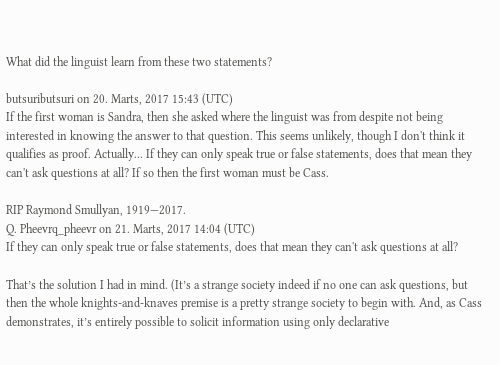What did the linguist learn from these two statements?

butsuributsuri on 20. Marts, 2017 15:43 (UTC)
If the first woman is Sandra, then she asked where the linguist was from despite not being interested in knowing the answer to that question. This seems unlikely, though I don't think it qualifies as proof. Actually... If they can only speak true or false statements, does that mean they can't ask questions at all? If so then the first woman must be Cass.

RIP Raymond Smullyan, 1919—2017.
Q. Pheevrq_pheevr on 21. Marts, 2017 14:04 (UTC)
If they can only speak true or false statements, does that mean they can't ask questions at all?

That’s the solution I had in mind. (It’s a strange society indeed if no one can ask questions, but then the whole knights-and-knaves premise is a pretty strange society to begin with. And, as Cass demonstrates, it’s entirely possible to solicit information using only declarative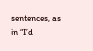sentences, as in “I’d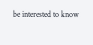be interested to know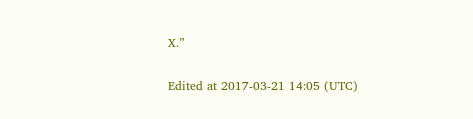X.”

Edited at 2017-03-21 14:05 (UTC)